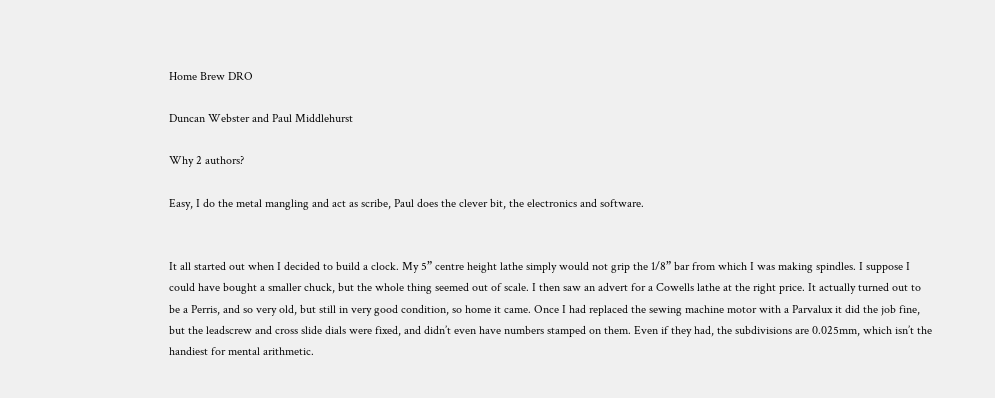Home Brew DRO

Duncan Webster and Paul Middlehurst

Why 2 authors?

Easy, I do the metal mangling and act as scribe, Paul does the clever bit, the electronics and software.


It all started out when I decided to build a clock. My 5” centre height lathe simply would not grip the 1/8” bar from which I was making spindles. I suppose I could have bought a smaller chuck, but the whole thing seemed out of scale. I then saw an advert for a Cowells lathe at the right price. It actually turned out to be a Perris, and so very old, but still in very good condition, so home it came. Once I had replaced the sewing machine motor with a Parvalux it did the job fine, but the leadscrew and cross slide dials were fixed, and didn’t even have numbers stamped on them. Even if they had, the subdivisions are 0.025mm, which isn’t the handiest for mental arithmetic.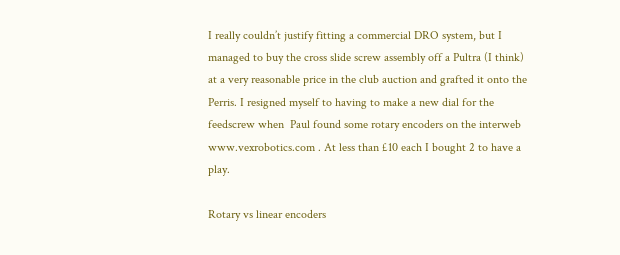I really couldn’t justify fitting a commercial DRO system, but I managed to buy the cross slide screw assembly off a Pultra (I think) at a very reasonable price in the club auction and grafted it onto the Perris. I resigned myself to having to make a new dial for the feedscrew when  Paul found some rotary encoders on the interweb www.vexrobotics.com . At less than £10 each I bought 2 to have a play.

Rotary vs linear encoders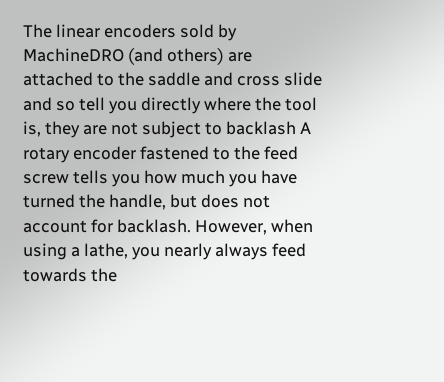The linear encoders sold by MachineDRO (and others) are attached to the saddle and cross slide and so tell you directly where the tool is, they are not subject to backlash A rotary encoder fastened to the feed screw tells you how much you have turned the handle, but does not account for backlash. However, when using a lathe, you nearly always feed towards the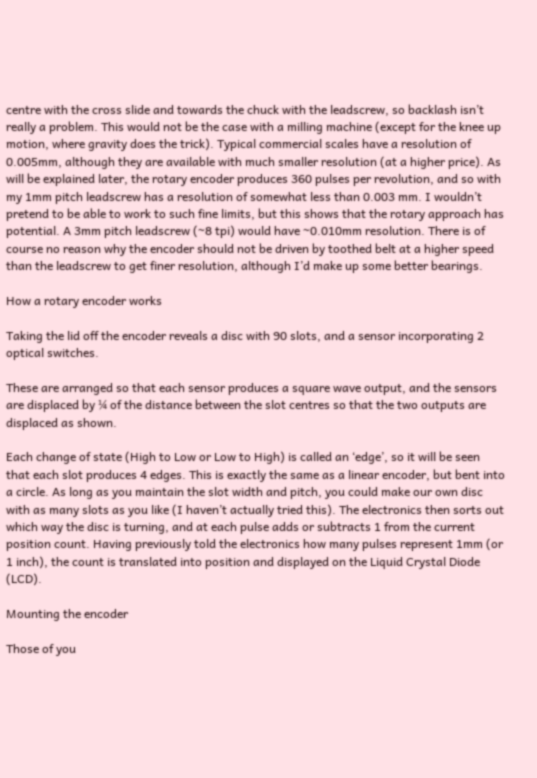centre with the cross slide and towards the chuck with the leadscrew, so backlash isn’t really a problem. This would not be the case with a milling machine (except for the knee up motion, where gravity does the trick). Typical commercial scales have a resolution of 0.005mm, although they are available with much smaller resolution (at a higher price). As will be explained later, the rotary encoder produces 360 pulses per revolution, and so with my 1mm pitch leadscrew has a resolution of somewhat less than 0.003 mm. I wouldn’t pretend to be able to work to such fine limits, but this shows that the rotary approach has potential. A 3mm pitch leadscrew (~8 tpi) would have ~0.010mm resolution. There is of course no reason why the encoder should not be driven by toothed belt at a higher speed than the leadscrew to get finer resolution, although I’d make up some better bearings.

How a rotary encoder works

Taking the lid off the encoder reveals a disc with 90 slots, and a sensor incorporating 2 optical switches.

These are arranged so that each sensor produces a square wave output, and the sensors are displaced by ¼ of the distance between the slot centres so that the two outputs are displaced as shown.

Each change of state (High to Low or Low to High) is called an ‘edge’, so it will be seen that each slot produces 4 edges. This is exactly the same as a linear encoder, but bent into a circle. As long as you maintain the slot width and pitch, you could make our own disc with as many slots as you like (I haven’t actually tried this). The electronics then sorts out which way the disc is turning, and at each pulse adds or subtracts 1 from the current position count. Having previously told the electronics how many pulses represent 1mm (or 1 inch), the count is translated into position and displayed on the Liquid Crystal Diode (LCD).

Mounting the encoder

Those of you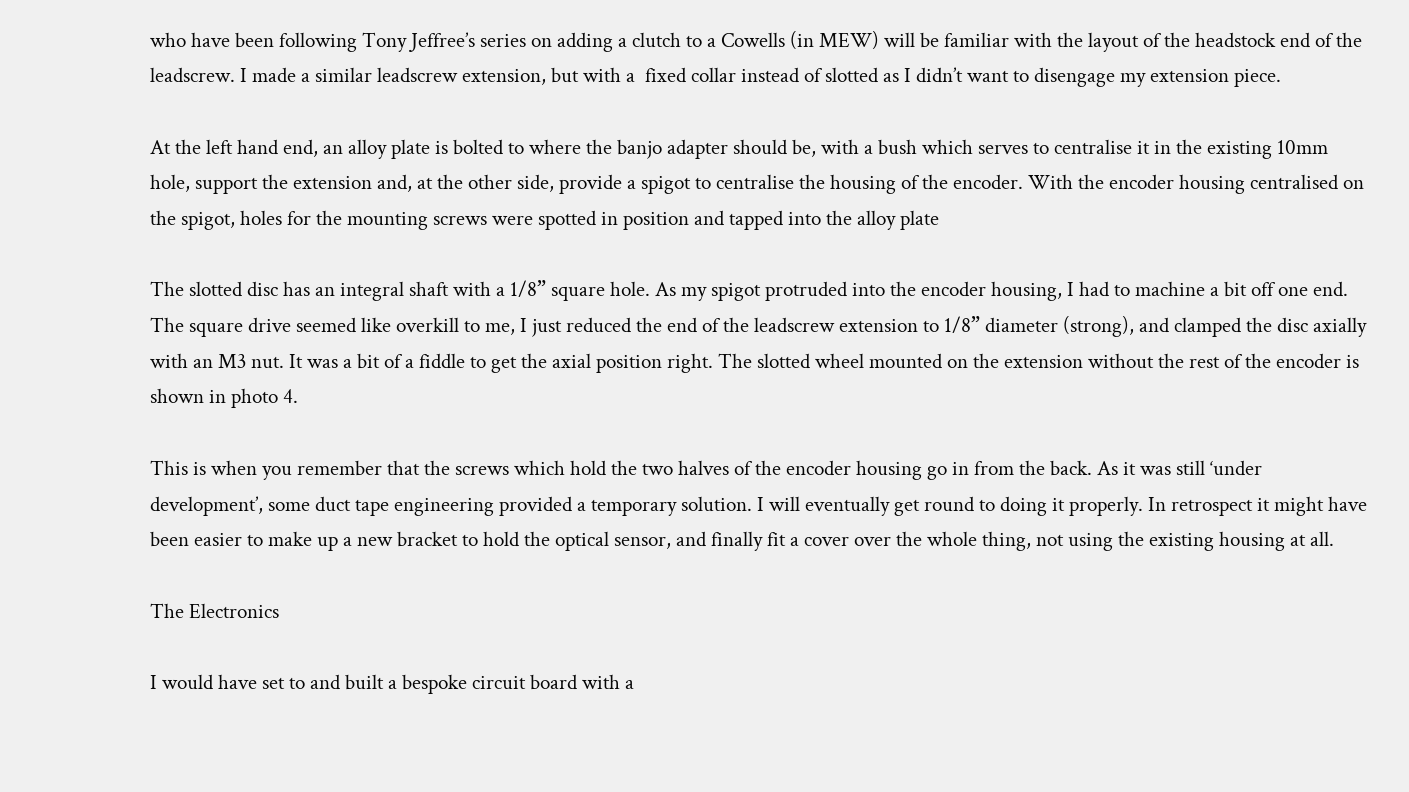who have been following Tony Jeffree’s series on adding a clutch to a Cowells (in MEW) will be familiar with the layout of the headstock end of the leadscrew. I made a similar leadscrew extension, but with a  fixed collar instead of slotted as I didn’t want to disengage my extension piece.

At the left hand end, an alloy plate is bolted to where the banjo adapter should be, with a bush which serves to centralise it in the existing 10mm hole, support the extension and, at the other side, provide a spigot to centralise the housing of the encoder. With the encoder housing centralised on the spigot, holes for the mounting screws were spotted in position and tapped into the alloy plate

The slotted disc has an integral shaft with a 1/8” square hole. As my spigot protruded into the encoder housing, I had to machine a bit off one end. The square drive seemed like overkill to me, I just reduced the end of the leadscrew extension to 1/8” diameter (strong), and clamped the disc axially with an M3 nut. It was a bit of a fiddle to get the axial position right. The slotted wheel mounted on the extension without the rest of the encoder is shown in photo 4.

This is when you remember that the screws which hold the two halves of the encoder housing go in from the back. As it was still ‘under development’, some duct tape engineering provided a temporary solution. I will eventually get round to doing it properly. In retrospect it might have been easier to make up a new bracket to hold the optical sensor, and finally fit a cover over the whole thing, not using the existing housing at all.

The Electronics

I would have set to and built a bespoke circuit board with a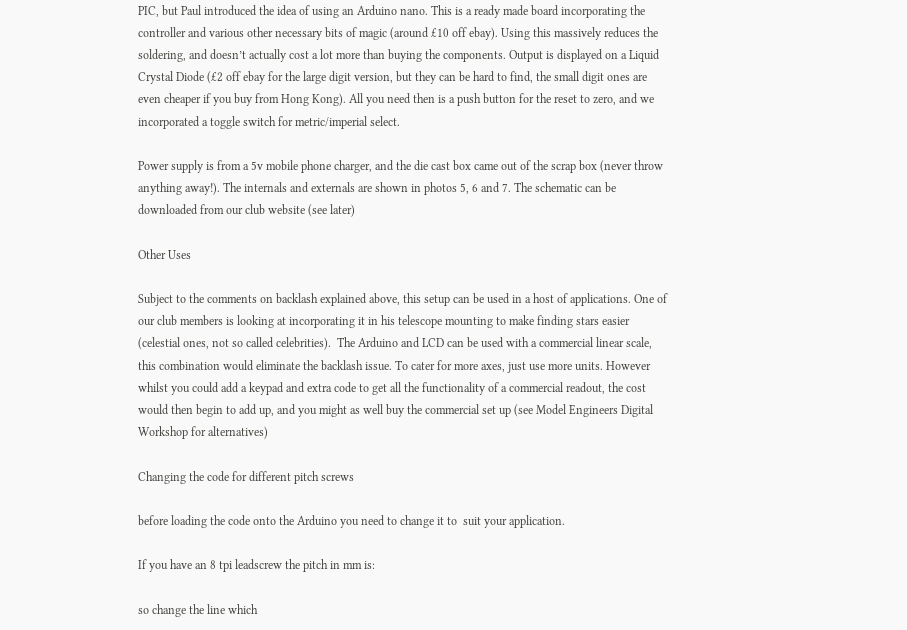PIC, but Paul introduced the idea of using an Arduino nano. This is a ready made board incorporating the controller and various other necessary bits of magic (around £10 off ebay). Using this massively reduces the soldering, and doesn’t actually cost a lot more than buying the components. Output is displayed on a Liquid Crystal Diode (£2 off ebay for the large digit version, but they can be hard to find, the small digit ones are even cheaper if you buy from Hong Kong). All you need then is a push button for the reset to zero, and we incorporated a toggle switch for metric/imperial select.

Power supply is from a 5v mobile phone charger, and the die cast box came out of the scrap box (never throw anything away!). The internals and externals are shown in photos 5, 6 and 7. The schematic can be downloaded from our club website (see later)

Other Uses

Subject to the comments on backlash explained above, this setup can be used in a host of applications. One of our club members is looking at incorporating it in his telescope mounting to make finding stars easier (celestial ones, not so called celebrities).  The Arduino and LCD can be used with a commercial linear scale, this combination would eliminate the backlash issue. To cater for more axes, just use more units. However whilst you could add a keypad and extra code to get all the functionality of a commercial readout, the cost would then begin to add up, and you might as well buy the commercial set up (see Model Engineers Digital Workshop for alternatives)

Changing the code for different pitch screws

before loading the code onto the Arduino you need to change it to  suit your application.

If you have an 8 tpi leadscrew the pitch in mm is:

so change the line which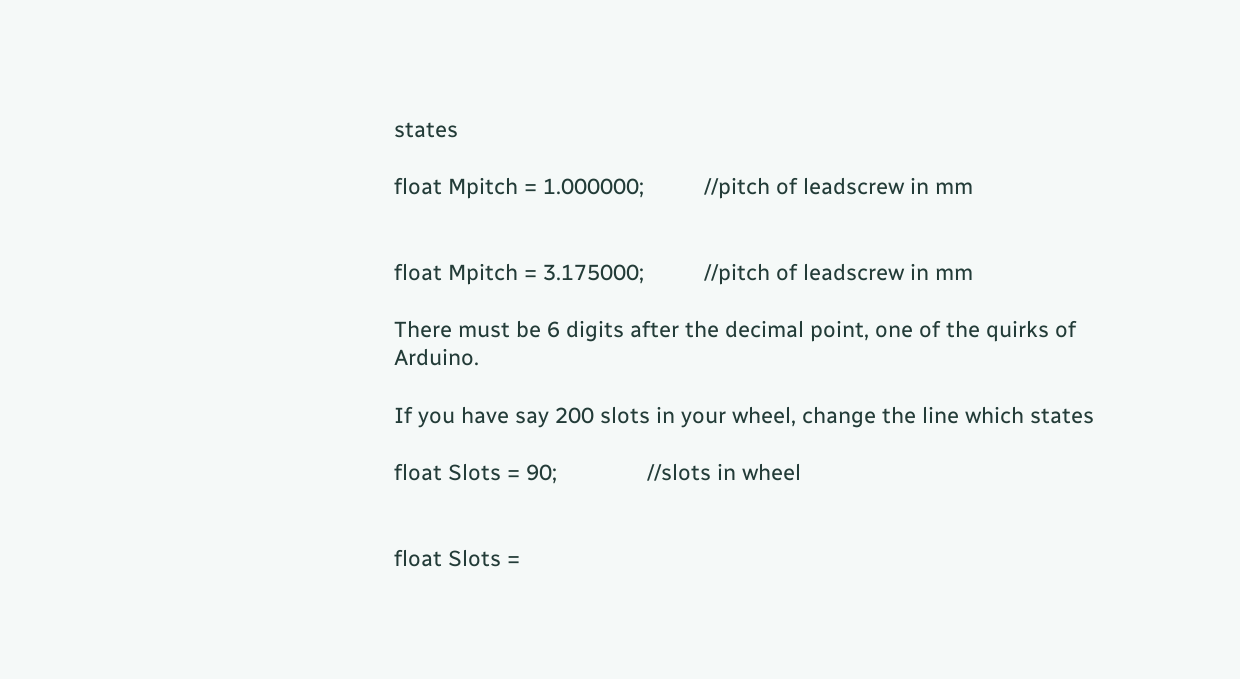states

float Mpitch = 1.000000;          //pitch of leadscrew in mm


float Mpitch = 3.175000;          //pitch of leadscrew in mm

There must be 6 digits after the decimal point, one of the quirks of Arduino.

If you have say 200 slots in your wheel, change the line which states

float Slots = 90;               //slots in wheel


float Slots =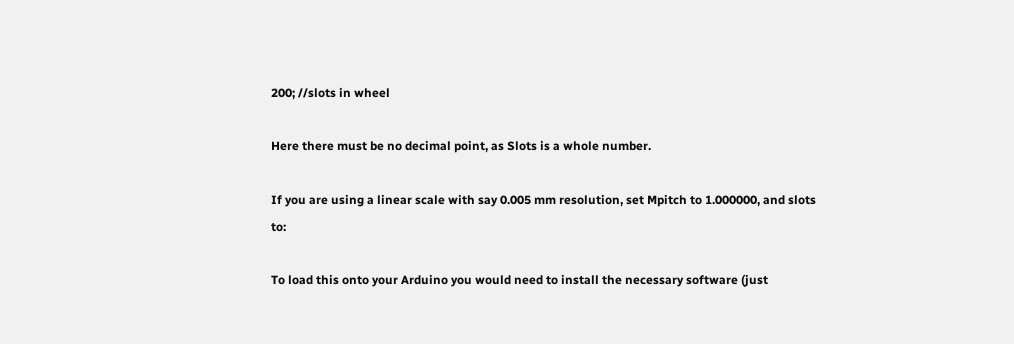200; //slots in wheel

Here there must be no decimal point, as Slots is a whole number.

If you are using a linear scale with say 0.005 mm resolution, set Mpitch to 1.000000, and slots to:

To load this onto your Arduino you would need to install the necessary software (just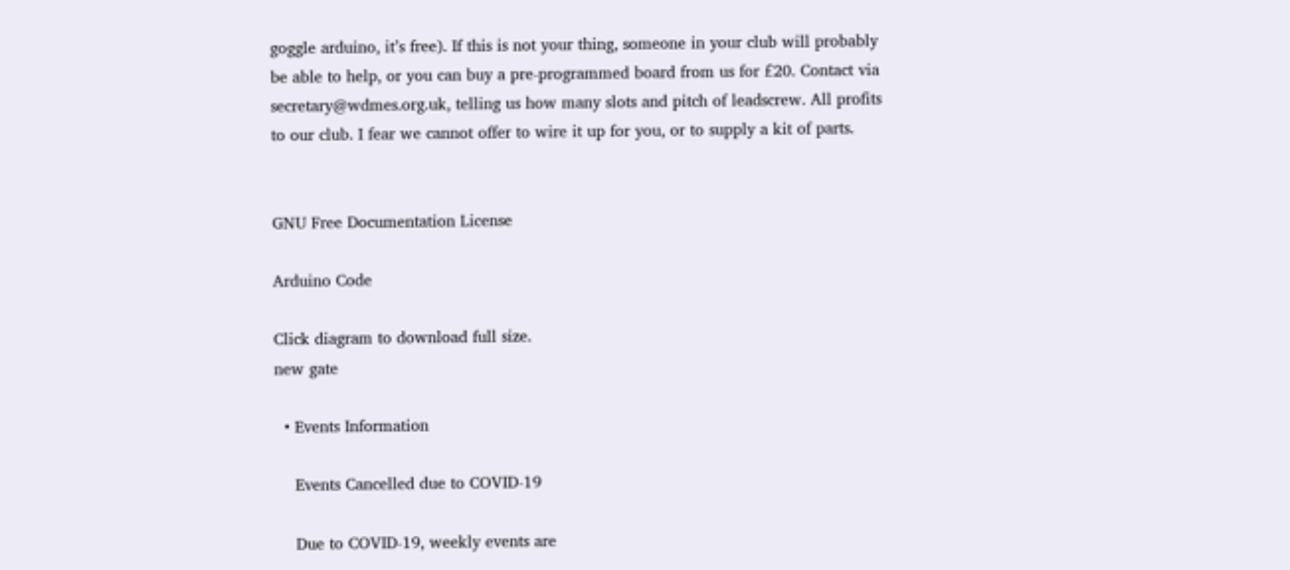goggle arduino, it’s free). If this is not your thing, someone in your club will probably be able to help, or you can buy a pre-programmed board from us for £20. Contact via secretary@wdmes.org.uk, telling us how many slots and pitch of leadscrew. All profits to our club. I fear we cannot offer to wire it up for you, or to supply a kit of parts.


GNU Free Documentation License

Arduino Code

Click diagram to download full size.
new gate

  • Events Information

    Events Cancelled due to COVID-19

    Due to COVID-19, weekly events are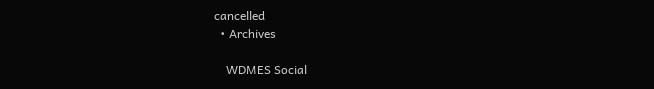cancelled
  • Archives

    WDMES Social